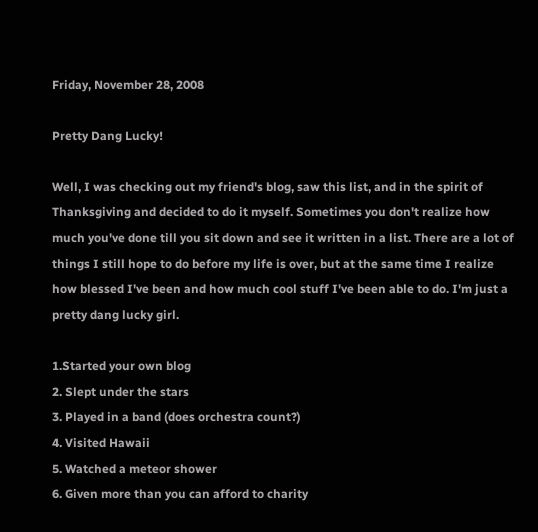Friday, November 28, 2008

Pretty Dang Lucky!

Well, I was checking out my friend's blog, saw this list, and in the spirit of Thanksgiving and decided to do it myself. Sometimes you don't realize how much you've done till you sit down and see it written in a list. There are a lot of things I still hope to do before my life is over, but at the same time I realize how blessed I've been and how much cool stuff I've been able to do. I'm just a pretty dang lucky girl.

1.Started your own blog
2. Slept under the stars
3. Played in a band (does orchestra count?)
4. Visited Hawaii
5. Watched a meteor shower
6. Given more than you can afford to charity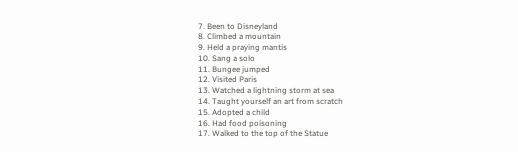7. Been to Disneyland
8. Climbed a mountain
9. Held a praying mantis
10. Sang a solo
11. Bungee jumped
12. Visited Paris
13. Watched a lightning storm at sea
14. Taught yourself an art from scratch
15. Adopted a child
16. Had food poisoning
17. Walked to the top of the Statue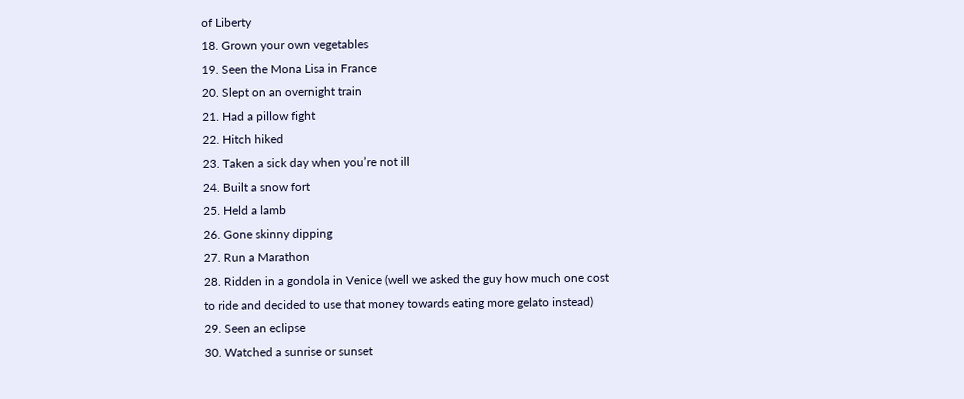of Liberty
18. Grown your own vegetables
19. Seen the Mona Lisa in France
20. Slept on an overnight train
21. Had a pillow fight
22. Hitch hiked
23. Taken a sick day when you’re not ill
24. Built a snow fort
25. Held a lamb
26. Gone skinny dipping
27. Run a Marathon
28. Ridden in a gondola in Venice (well we asked the guy how much one cost to ride and decided to use that money towards eating more gelato instead)
29. Seen an eclipse
30. Watched a sunrise or sunset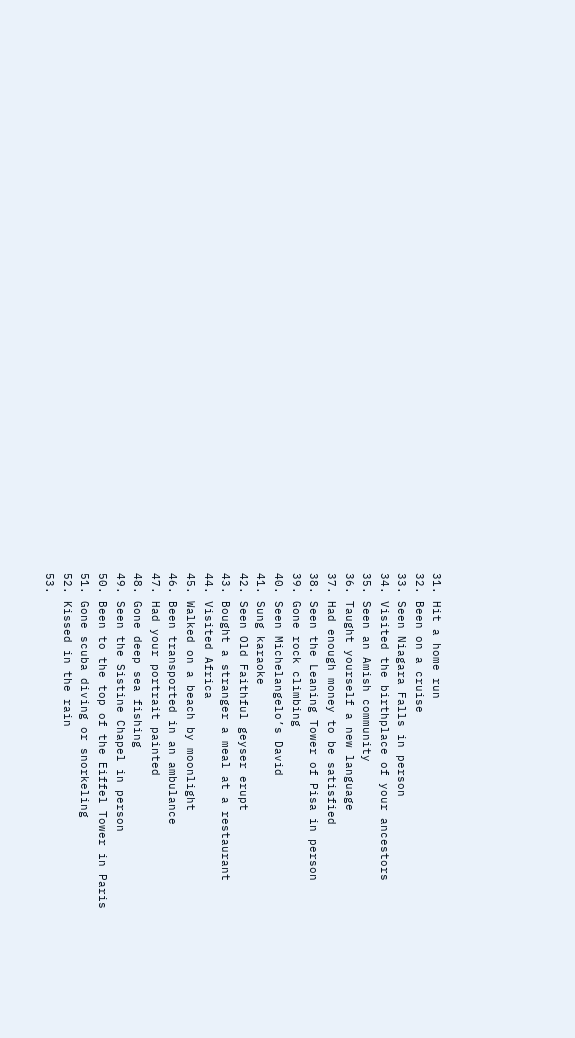31. Hit a home run
32. Been on a cruise
33. Seen Niagara Falls in person
34. Visited the birthplace of your ancestors
35. Seen an Amish community
36. Taught yourself a new language
37. Had enough money to be satisfied
38. Seen the Leaning Tower of Pisa in person
39. Gone rock climbing
40. Seen Michelangelo’s David
41. Sung karaoke
42. Seen Old Faithful geyser erupt
43. Bought a stranger a meal at a restaurant
44. Visited Africa
45. Walked on a beach by moonlight
46. Been transported in an ambulance
47. Had your portrait painted
48. Gone deep sea fishing
49. Seen the Sistine Chapel in person
50. Been to the top of the Eiffel Tower in Paris
51. Gone scuba diving or snorkeling
52. Kissed in the rain
53.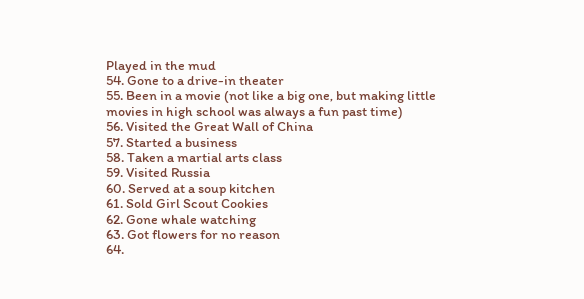Played in the mud
54. Gone to a drive-in theater
55. Been in a movie (not like a big one, but making little movies in high school was always a fun past time)
56. Visited the Great Wall of China
57. Started a business
58. Taken a martial arts class
59. Visited Russia
60. Served at a soup kitchen
61. Sold Girl Scout Cookies
62. Gone whale watching
63. Got flowers for no reason
64.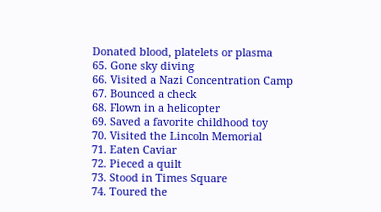Donated blood, platelets or plasma
65. Gone sky diving
66. Visited a Nazi Concentration Camp
67. Bounced a check
68. Flown in a helicopter
69. Saved a favorite childhood toy
70. Visited the Lincoln Memorial
71. Eaten Caviar
72. Pieced a quilt
73. Stood in Times Square
74. Toured the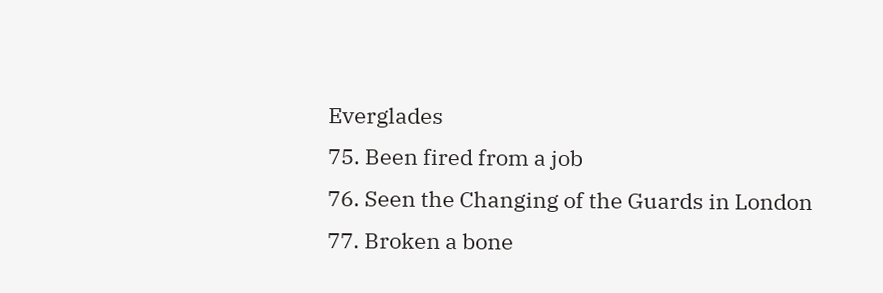Everglades
75. Been fired from a job
76. Seen the Changing of the Guards in London
77. Broken a bone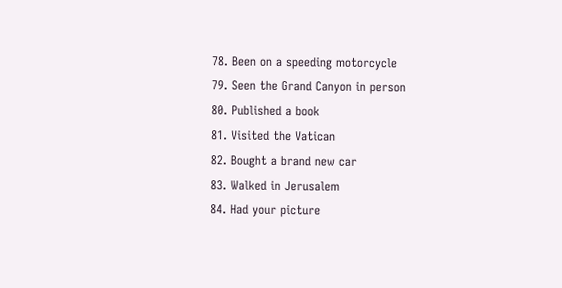78. Been on a speeding motorcycle
79. Seen the Grand Canyon in person
80. Published a book
81. Visited the Vatican
82. Bought a brand new car
83. Walked in Jerusalem
84. Had your picture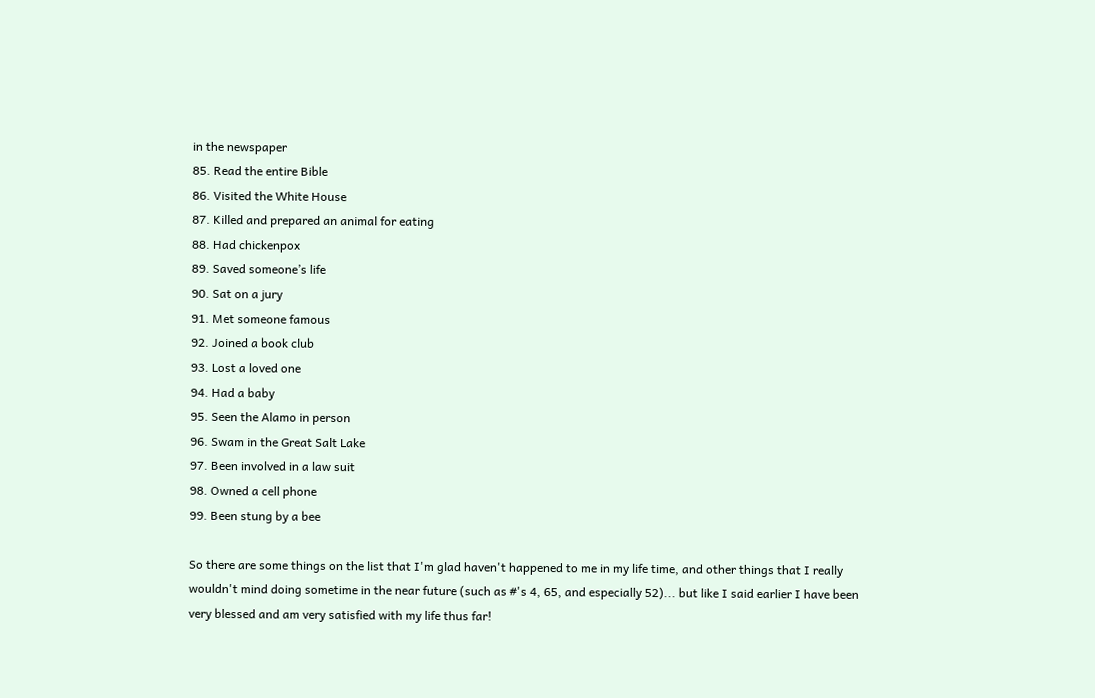in the newspaper
85. Read the entire Bible
86. Visited the White House
87. Killed and prepared an animal for eating
88. Had chickenpox
89. Saved someone’s life
90. Sat on a jury
91. Met someone famous
92. Joined a book club
93. Lost a loved one
94. Had a baby
95. Seen the Alamo in person
96. Swam in the Great Salt Lake
97. Been involved in a law suit
98. Owned a cell phone
99. Been stung by a bee

So there are some things on the list that I'm glad haven't happened to me in my life time, and other things that I really wouldn't mind doing sometime in the near future (such as #'s 4, 65, and especially 52)... but like I said earlier I have been very blessed and am very satisfied with my life thus far!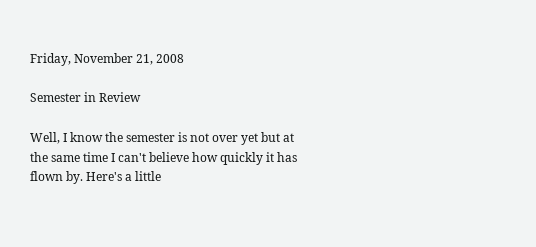Friday, November 21, 2008

Semester in Review

Well, I know the semester is not over yet but at the same time I can't believe how quickly it has flown by. Here's a little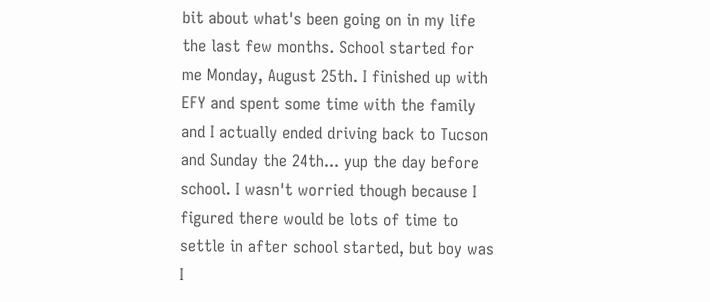bit about what's been going on in my life the last few months. School started for me Monday, August 25th. I finished up with EFY and spent some time with the family and I actually ended driving back to Tucson and Sunday the 24th... yup the day before school. I wasn't worried though because I figured there would be lots of time to settle in after school started, but boy was I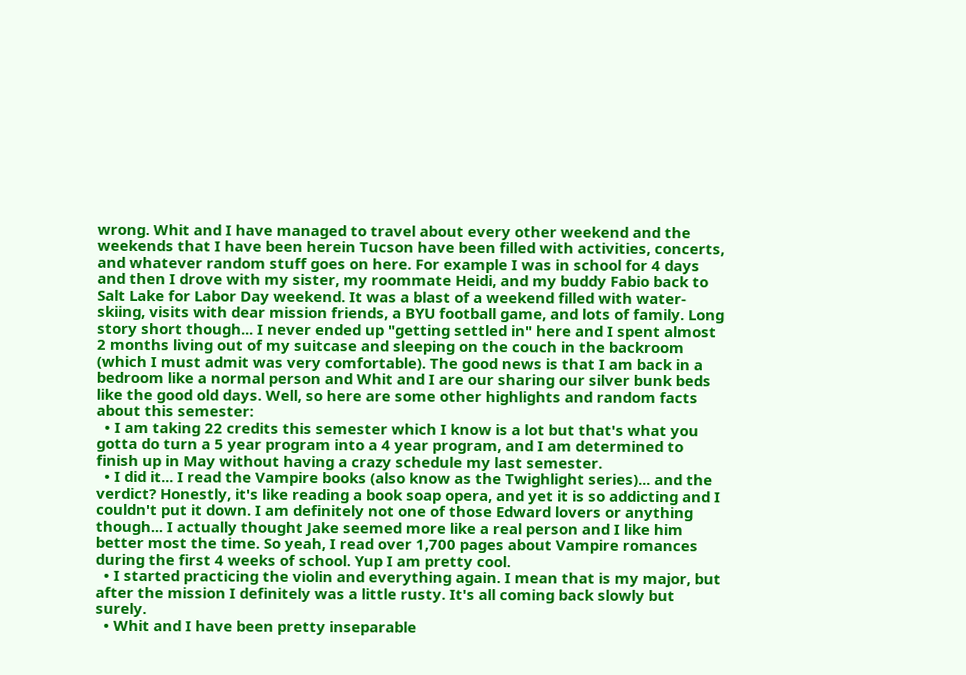wrong. Whit and I have managed to travel about every other weekend and the weekends that I have been herein Tucson have been filled with activities, concerts, and whatever random stuff goes on here. For example I was in school for 4 days and then I drove with my sister, my roommate Heidi, and my buddy Fabio back to Salt Lake for Labor Day weekend. It was a blast of a weekend filled with water-skiing, visits with dear mission friends, a BYU football game, and lots of family. Long story short though... I never ended up "getting settled in" here and I spent almost 2 months living out of my suitcase and sleeping on the couch in the backroom (which I must admit was very comfortable). The good news is that I am back in a bedroom like a normal person and Whit and I are our sharing our silver bunk beds like the good old days. Well, so here are some other highlights and random facts about this semester:
  • I am taking 22 credits this semester which I know is a lot but that's what you gotta do turn a 5 year program into a 4 year program, and I am determined to finish up in May without having a crazy schedule my last semester.
  • I did it... I read the Vampire books (also know as the Twighlight series)... and the verdict? Honestly, it's like reading a book soap opera, and yet it is so addicting and I couldn't put it down. I am definitely not one of those Edward lovers or anything though... I actually thought Jake seemed more like a real person and I like him better most the time. So yeah, I read over 1,700 pages about Vampire romances during the first 4 weeks of school. Yup I am pretty cool.
  • I started practicing the violin and everything again. I mean that is my major, but after the mission I definitely was a little rusty. It's all coming back slowly but surely.
  • Whit and I have been pretty inseparable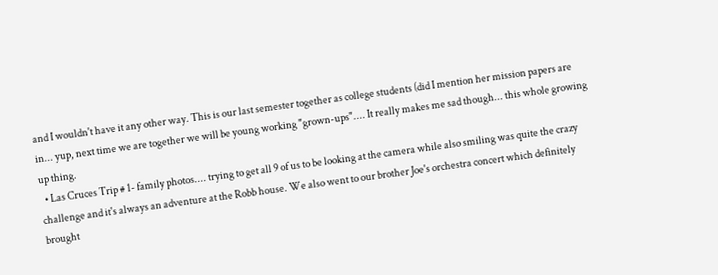and I wouldn't have it any other way. This is our last semester together as college students (did I mention her mission papers are in... yup, next time we are together we will be young working "grown-ups".... It really makes me sad though... this whole growing up thing.
  • Las Cruces Trip # 1- family photos.... trying to get all 9 of us to be looking at the camera while also smiling was quite the crazy challenge and it's always an adventure at the Robb house. We also went to our brother Joe's orchestra concert which definitely brought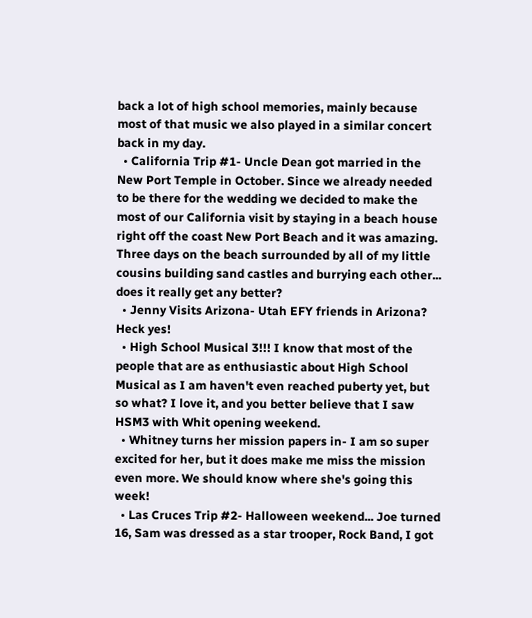back a lot of high school memories, mainly because most of that music we also played in a similar concert back in my day.
  • California Trip #1- Uncle Dean got married in the New Port Temple in October. Since we already needed to be there for the wedding we decided to make the most of our California visit by staying in a beach house right off the coast New Port Beach and it was amazing. Three days on the beach surrounded by all of my little cousins building sand castles and burrying each other... does it really get any better?
  • Jenny Visits Arizona- Utah EFY friends in Arizona? Heck yes!
  • High School Musical 3!!! I know that most of the people that are as enthusiastic about High School Musical as I am haven't even reached puberty yet, but so what? I love it, and you better believe that I saw HSM3 with Whit opening weekend.
  • Whitney turns her mission papers in- I am so super excited for her, but it does make me miss the mission even more. We should know where she's going this week!
  • Las Cruces Trip #2- Halloween weekend... Joe turned 16, Sam was dressed as a star trooper, Rock Band, I got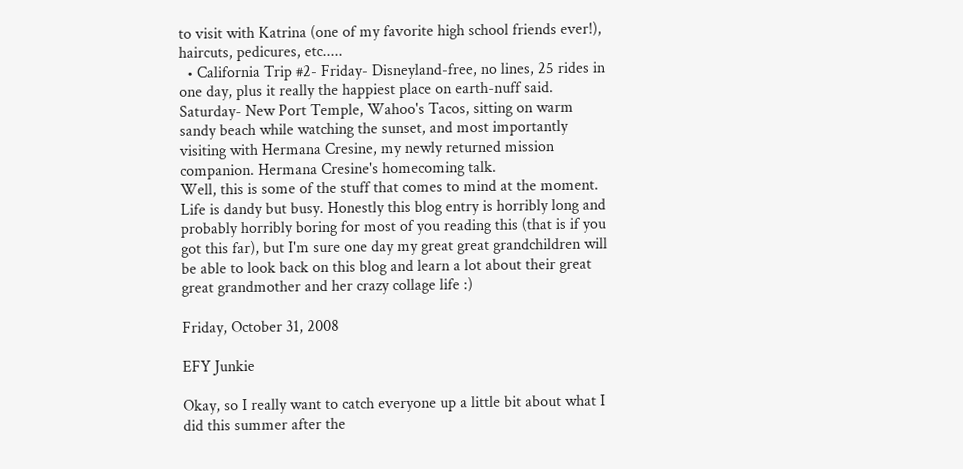to visit with Katrina (one of my favorite high school friends ever!), haircuts, pedicures, etc.....
  • California Trip #2- Friday- Disneyland-free, no lines, 25 rides in one day, plus it really the happiest place on earth-nuff said. Saturday- New Port Temple, Wahoo's Tacos, sitting on warm sandy beach while watching the sunset, and most importantly visiting with Hermana Cresine, my newly returned mission companion. Hermana Cresine's homecoming talk.
Well, this is some of the stuff that comes to mind at the moment. Life is dandy but busy. Honestly this blog entry is horribly long and probably horribly boring for most of you reading this (that is if you got this far), but I'm sure one day my great great grandchildren will be able to look back on this blog and learn a lot about their great great grandmother and her crazy collage life :)

Friday, October 31, 2008

EFY Junkie

Okay, so I really want to catch everyone up a little bit about what I did this summer after the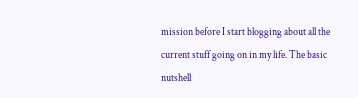mission before I start blogging about all the current stuff going on in my life. The basic nutshell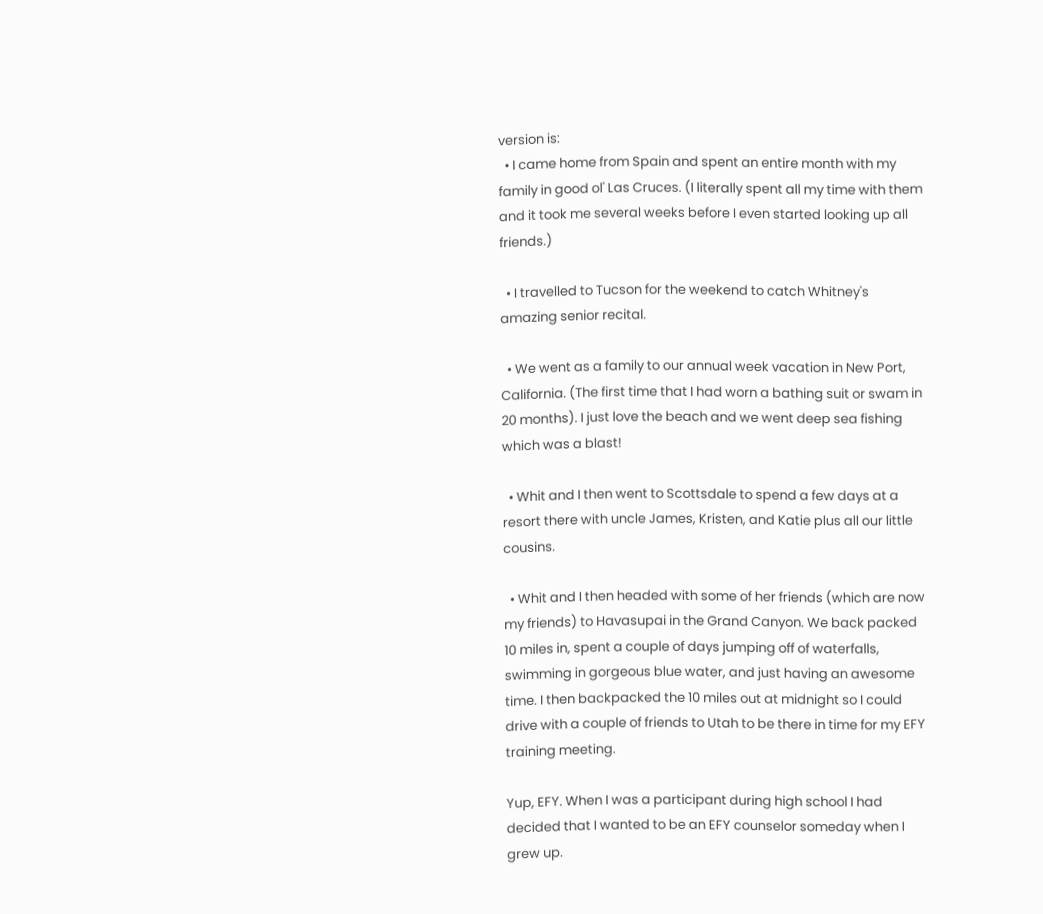version is:
  • I came home from Spain and spent an entire month with my family in good ol' Las Cruces. (I literally spent all my time with them and it took me several weeks before I even started looking up all friends.)

  • I travelled to Tucson for the weekend to catch Whitney's amazing senior recital.

  • We went as a family to our annual week vacation in New Port, California. (The first time that I had worn a bathing suit or swam in 20 months). I just love the beach and we went deep sea fishing which was a blast!

  • Whit and I then went to Scottsdale to spend a few days at a resort there with uncle James, Kristen, and Katie plus all our little cousins.

  • Whit and I then headed with some of her friends (which are now my friends) to Havasupai in the Grand Canyon. We back packed 10 miles in, spent a couple of days jumping off of waterfalls, swimming in gorgeous blue water, and just having an awesome time. I then backpacked the 10 miles out at midnight so I could drive with a couple of friends to Utah to be there in time for my EFY training meeting.

Yup, EFY. When I was a participant during high school I had decided that I wanted to be an EFY counselor someday when I grew up.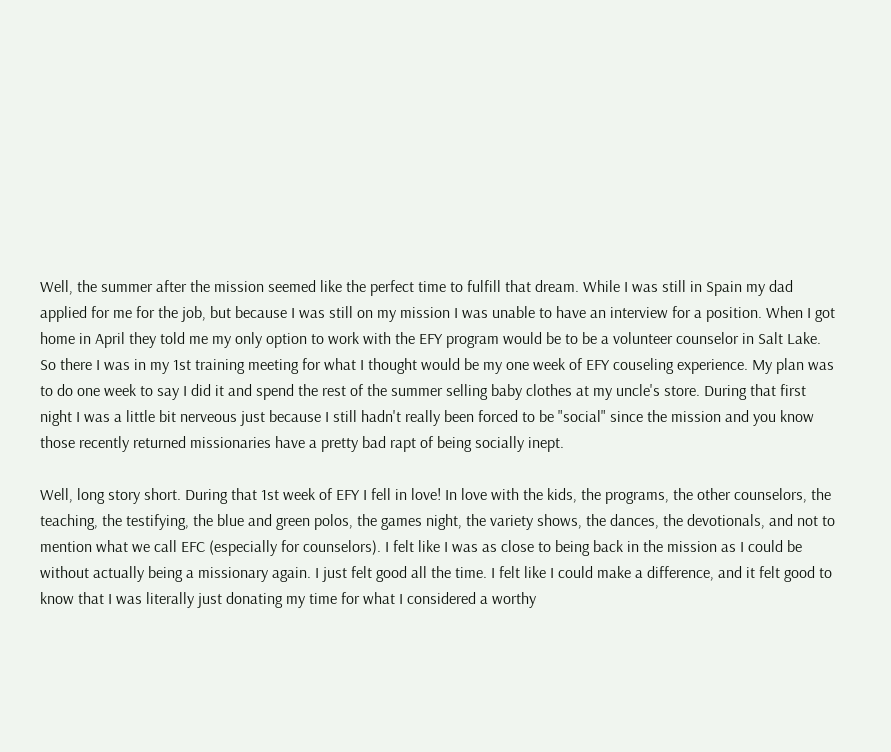Well, the summer after the mission seemed like the perfect time to fulfill that dream. While I was still in Spain my dad applied for me for the job, but because I was still on my mission I was unable to have an interview for a position. When I got home in April they told me my only option to work with the EFY program would be to be a volunteer counselor in Salt Lake. So there I was in my 1st training meeting for what I thought would be my one week of EFY couseling experience. My plan was to do one week to say I did it and spend the rest of the summer selling baby clothes at my uncle's store. During that first night I was a little bit nerveous just because I still hadn't really been forced to be "social" since the mission and you know those recently returned missionaries have a pretty bad rapt of being socially inept.

Well, long story short. During that 1st week of EFY I fell in love! In love with the kids, the programs, the other counselors, the teaching, the testifying, the blue and green polos, the games night, the variety shows, the dances, the devotionals, and not to mention what we call EFC (especially for counselors). I felt like I was as close to being back in the mission as I could be without actually being a missionary again. I just felt good all the time. I felt like I could make a difference, and it felt good to know that I was literally just donating my time for what I considered a worthy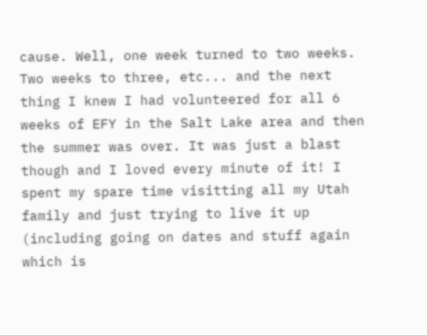cause. Well, one week turned to two weeks. Two weeks to three, etc... and the next thing I knew I had volunteered for all 6 weeks of EFY in the Salt Lake area and then the summer was over. It was just a blast though and I loved every minute of it! I spent my spare time visitting all my Utah family and just trying to live it up (including going on dates and stuff again which is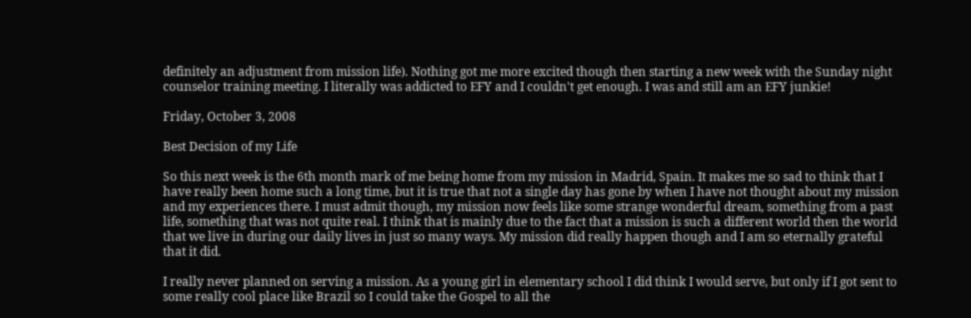definitely an adjustment from mission life). Nothing got me more excited though then starting a new week with the Sunday night counselor training meeting. I literally was addicted to EFY and I couldn't get enough. I was and still am an EFY junkie!

Friday, October 3, 2008

Best Decision of my Life

So this next week is the 6th month mark of me being home from my mission in Madrid, Spain. It makes me so sad to think that I have really been home such a long time, but it is true that not a single day has gone by when I have not thought about my mission and my experiences there. I must admit though, my mission now feels like some strange wonderful dream, something from a past life, something that was not quite real. I think that is mainly due to the fact that a mission is such a different world then the world that we live in during our daily lives in just so many ways. My mission did really happen though and I am so eternally grateful that it did.

I really never planned on serving a mission. As a young girl in elementary school I did think I would serve, but only if I got sent to some really cool place like Brazil so I could take the Gospel to all the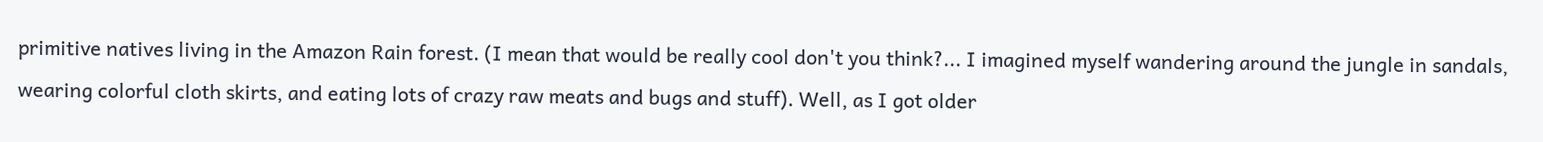primitive natives living in the Amazon Rain forest. (I mean that would be really cool don't you think?... I imagined myself wandering around the jungle in sandals, wearing colorful cloth skirts, and eating lots of crazy raw meats and bugs and stuff). Well, as I got older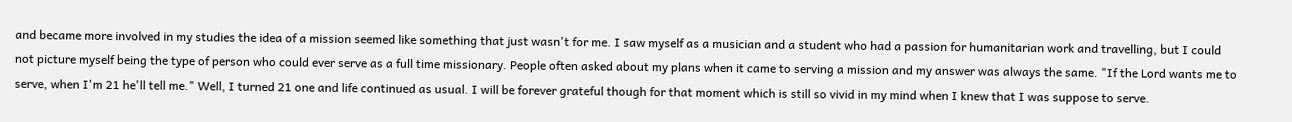and became more involved in my studies the idea of a mission seemed like something that just wasn't for me. I saw myself as a musician and a student who had a passion for humanitarian work and travelling, but I could not picture myself being the type of person who could ever serve as a full time missionary. People often asked about my plans when it came to serving a mission and my answer was always the same. "If the Lord wants me to serve, when I'm 21 he'll tell me." Well, I turned 21 one and life continued as usual. I will be forever grateful though for that moment which is still so vivid in my mind when I knew that I was suppose to serve.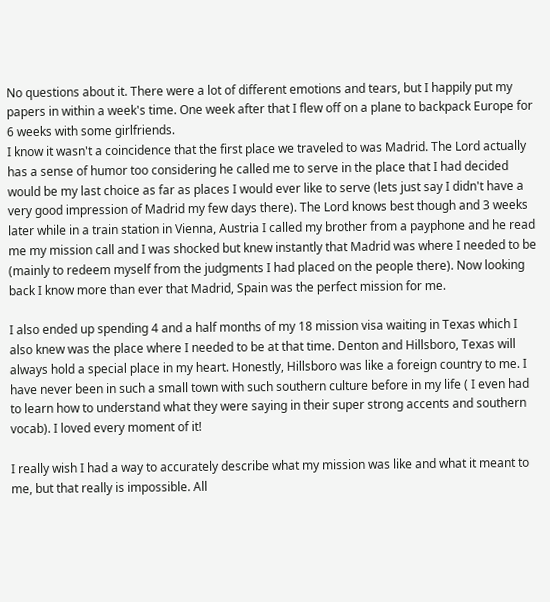No questions about it. There were a lot of different emotions and tears, but I happily put my papers in within a week's time. One week after that I flew off on a plane to backpack Europe for 6 weeks with some girlfriends.
I know it wasn't a coincidence that the first place we traveled to was Madrid. The Lord actually has a sense of humor too considering he called me to serve in the place that I had decided would be my last choice as far as places I would ever like to serve (lets just say I didn't have a very good impression of Madrid my few days there). The Lord knows best though and 3 weeks later while in a train station in Vienna, Austria I called my brother from a payphone and he read me my mission call and I was shocked but knew instantly that Madrid was where I needed to be (mainly to redeem myself from the judgments I had placed on the people there). Now looking back I know more than ever that Madrid, Spain was the perfect mission for me.

I also ended up spending 4 and a half months of my 18 mission visa waiting in Texas which I also knew was the place where I needed to be at that time. Denton and Hillsboro, Texas will always hold a special place in my heart. Honestly, Hillsboro was like a foreign country to me. I have never been in such a small town with such southern culture before in my life ( I even had to learn how to understand what they were saying in their super strong accents and southern vocab). I loved every moment of it!

I really wish I had a way to accurately describe what my mission was like and what it meant to me, but that really is impossible. All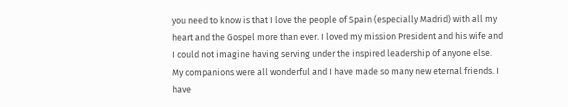you need to know is that I love the people of Spain (especially Madrid) with all my heart and the Gospel more than ever. I loved my mission President and his wife and I could not imagine having serving under the inspired leadership of anyone else. My companions were all wonderful and I have made so many new eternal friends. I have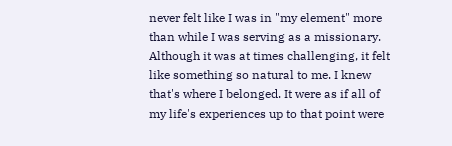never felt like I was in "my element" more than while I was serving as a missionary. Although it was at times challenging, it felt like something so natural to me. I knew that's where I belonged. It were as if all of my life's experiences up to that point were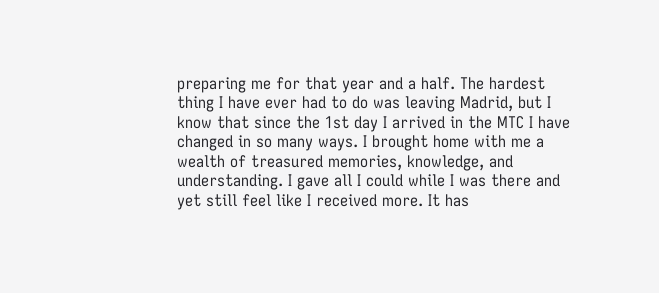preparing me for that year and a half. The hardest thing I have ever had to do was leaving Madrid, but I know that since the 1st day I arrived in the MTC I have changed in so many ways. I brought home with me a wealth of treasured memories, knowledge, and understanding. I gave all I could while I was there and yet still feel like I received more. It has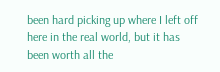been hard picking up where I left off here in the real world, but it has been worth all the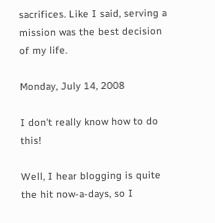sacrifices. Like I said, serving a mission was the best decision of my life.

Monday, July 14, 2008

I don't really know how to do this!

Well, I hear blogging is quite the hit now-a-days, so I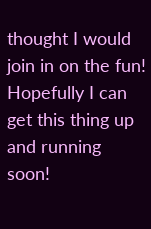thought I would join in on the fun! Hopefully I can get this thing up and running soon!